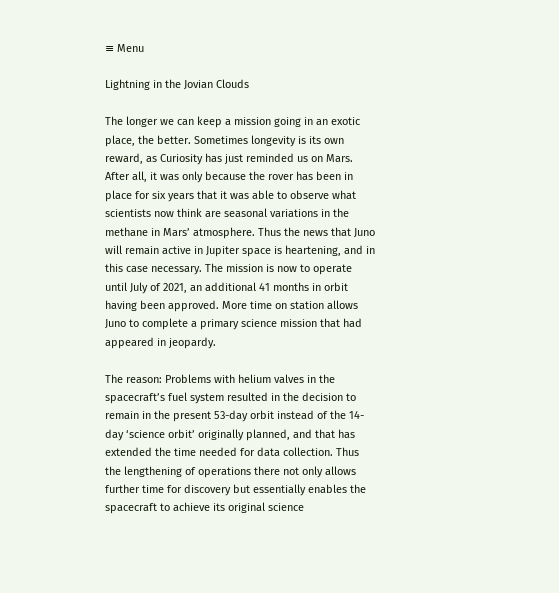≡ Menu

Lightning in the Jovian Clouds

The longer we can keep a mission going in an exotic place, the better. Sometimes longevity is its own reward, as Curiosity has just reminded us on Mars. After all, it was only because the rover has been in place for six years that it was able to observe what scientists now think are seasonal variations in the methane in Mars’ atmosphere. Thus the news that Juno will remain active in Jupiter space is heartening, and in this case necessary. The mission is now to operate until July of 2021, an additional 41 months in orbit having been approved. More time on station allows Juno to complete a primary science mission that had appeared in jeopardy.

The reason: Problems with helium valves in the spacecraft’s fuel system resulted in the decision to remain in the present 53-day orbit instead of the 14-day ‘science orbit’ originally planned, and that has extended the time needed for data collection. Thus the lengthening of operations there not only allows further time for discovery but essentially enables the spacecraft to achieve its original science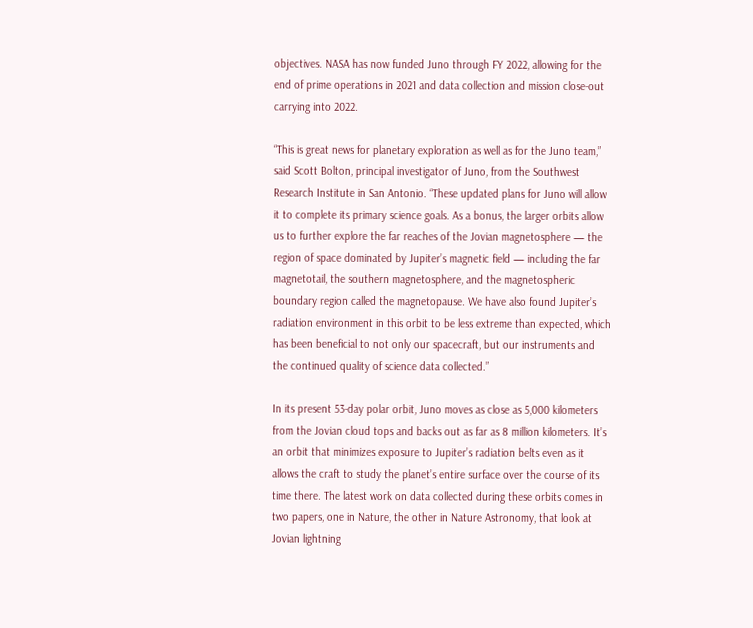objectives. NASA has now funded Juno through FY 2022, allowing for the end of prime operations in 2021 and data collection and mission close-out carrying into 2022.

“This is great news for planetary exploration as well as for the Juno team,” said Scott Bolton, principal investigator of Juno, from the Southwest Research Institute in San Antonio. “These updated plans for Juno will allow it to complete its primary science goals. As a bonus, the larger orbits allow us to further explore the far reaches of the Jovian magnetosphere — the region of space dominated by Jupiter’s magnetic field — including the far magnetotail, the southern magnetosphere, and the magnetospheric boundary region called the magnetopause. We have also found Jupiter’s radiation environment in this orbit to be less extreme than expected, which has been beneficial to not only our spacecraft, but our instruments and the continued quality of science data collected.”

In its present 53-day polar orbit, Juno moves as close as 5,000 kilometers from the Jovian cloud tops and backs out as far as 8 million kilometers. It’s an orbit that minimizes exposure to Jupiter’s radiation belts even as it allows the craft to study the planet’s entire surface over the course of its time there. The latest work on data collected during these orbits comes in two papers, one in Nature, the other in Nature Astronomy, that look at Jovian lightning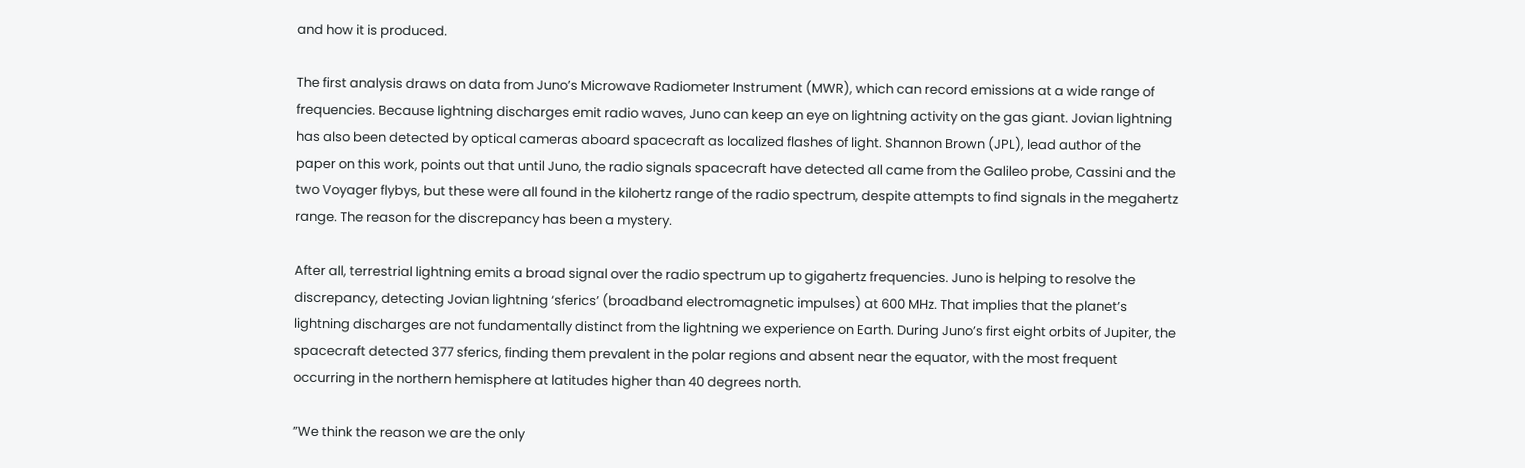and how it is produced.

The first analysis draws on data from Juno’s Microwave Radiometer Instrument (MWR), which can record emissions at a wide range of frequencies. Because lightning discharges emit radio waves, Juno can keep an eye on lightning activity on the gas giant. Jovian lightning has also been detected by optical cameras aboard spacecraft as localized flashes of light. Shannon Brown (JPL), lead author of the paper on this work, points out that until Juno, the radio signals spacecraft have detected all came from the Galileo probe, Cassini and the two Voyager flybys, but these were all found in the kilohertz range of the radio spectrum, despite attempts to find signals in the megahertz range. The reason for the discrepancy has been a mystery.

After all, terrestrial lightning emits a broad signal over the radio spectrum up to gigahertz frequencies. Juno is helping to resolve the discrepancy, detecting Jovian lightning ‘sferics’ (broadband electromagnetic impulses) at 600 MHz. That implies that the planet’s lightning discharges are not fundamentally distinct from the lightning we experience on Earth. During Juno’s first eight orbits of Jupiter, the spacecraft detected 377 sferics, finding them prevalent in the polar regions and absent near the equator, with the most frequent occurring in the northern hemisphere at latitudes higher than 40 degrees north.

”We think the reason we are the only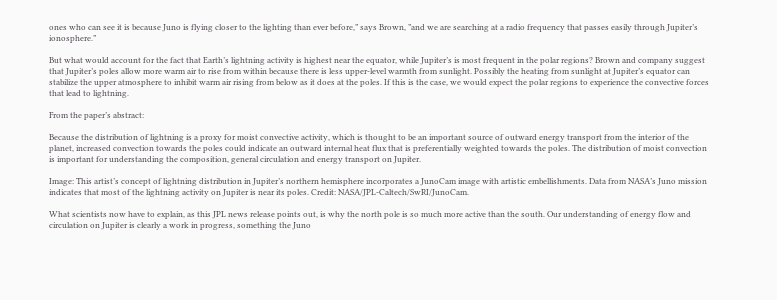ones who can see it is because Juno is flying closer to the lighting than ever before,” says Brown, ”and we are searching at a radio frequency that passes easily through Jupiter’s ionosphere.”

But what would account for the fact that Earth’s lightning activity is highest near the equator, while Jupiter’s is most frequent in the polar regions? Brown and company suggest that Jupiter’s poles allow more warm air to rise from within because there is less upper-level warmth from sunlight. Possibly the heating from sunlight at Jupiter’s equator can stabilize the upper atmosphere to inhibit warm air rising from below as it does at the poles. If this is the case, we would expect the polar regions to experience the convective forces that lead to lightning.

From the paper’s abstract:

Because the distribution of lightning is a proxy for moist convective activity, which is thought to be an important source of outward energy transport from the interior of the planet, increased convection towards the poles could indicate an outward internal heat flux that is preferentially weighted towards the poles. The distribution of moist convection is important for understanding the composition, general circulation and energy transport on Jupiter.

Image: This artist’s concept of lightning distribution in Jupiter’s northern hemisphere incorporates a JunoCam image with artistic embellishments. Data from NASA’s Juno mission indicates that most of the lightning activity on Jupiter is near its poles. Credit: NASA/JPL-Caltech/SwRI/JunoCam.

What scientists now have to explain, as this JPL news release points out, is why the north pole is so much more active than the south. Our understanding of energy flow and circulation on Jupiter is clearly a work in progress, something the Juno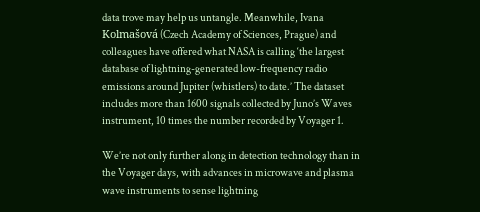data trove may help us untangle. Meanwhile, Ivana Kolmašová (Czech Academy of Sciences, Prague) and colleagues have offered what NASA is calling ‘the largest database of lightning-generated low-frequency radio emissions around Jupiter (whistlers) to date.’ The dataset includes more than 1600 signals collected by Juno’s Waves instrument, 10 times the number recorded by Voyager 1.

We’re not only further along in detection technology than in the Voyager days, with advances in microwave and plasma wave instruments to sense lightning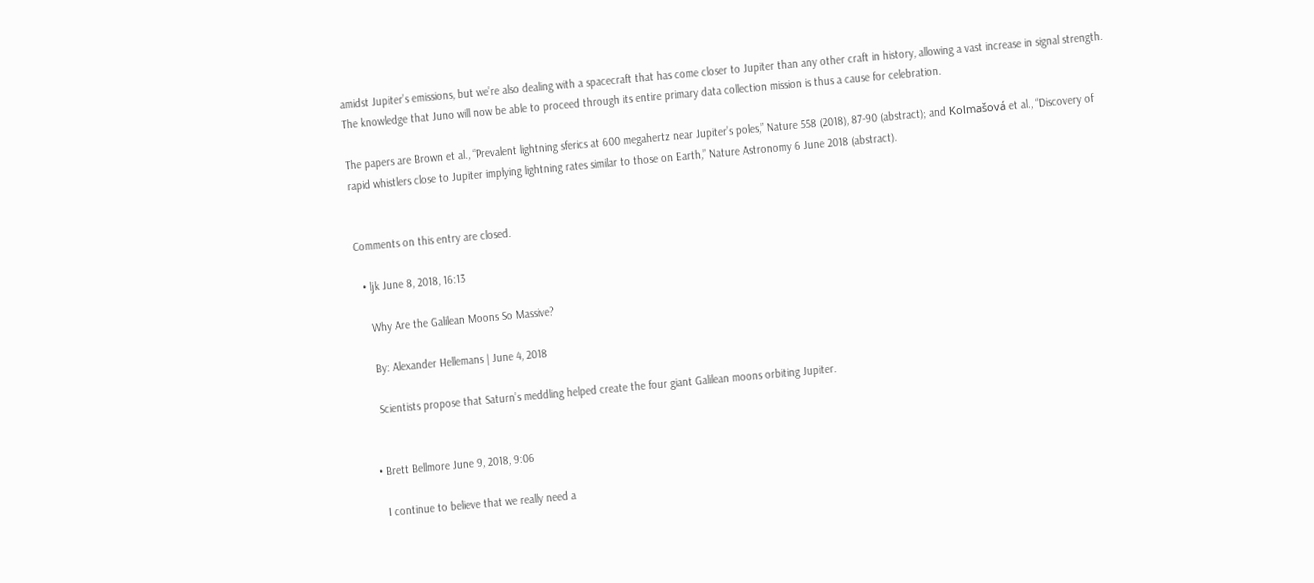amidst Jupiter’s emissions, but we’re also dealing with a spacecraft that has come closer to Jupiter than any other craft in history, allowing a vast increase in signal strength. The knowledge that Juno will now be able to proceed through its entire primary data collection mission is thus a cause for celebration.

The papers are Brown et al., “Prevalent lightning sferics at 600 megahertz near Jupiter’s poles,” Nature 558 (2018), 87-90 (abstract); and Kolmašová et al., “Discovery of rapid whistlers close to Jupiter implying lightning rates similar to those on Earth,” Nature Astronomy 6 June 2018 (abstract).


Comments on this entry are closed.

  • ljk June 8, 2018, 16:13

    Why Are the Galilean Moons So Massive?

    By: Alexander Hellemans | June 4, 2018

    Scientists propose that Saturn’s meddling helped create the four giant Galilean moons orbiting Jupiter.


  • Brett Bellmore June 9, 2018, 9:06

    I continue to believe that we really need a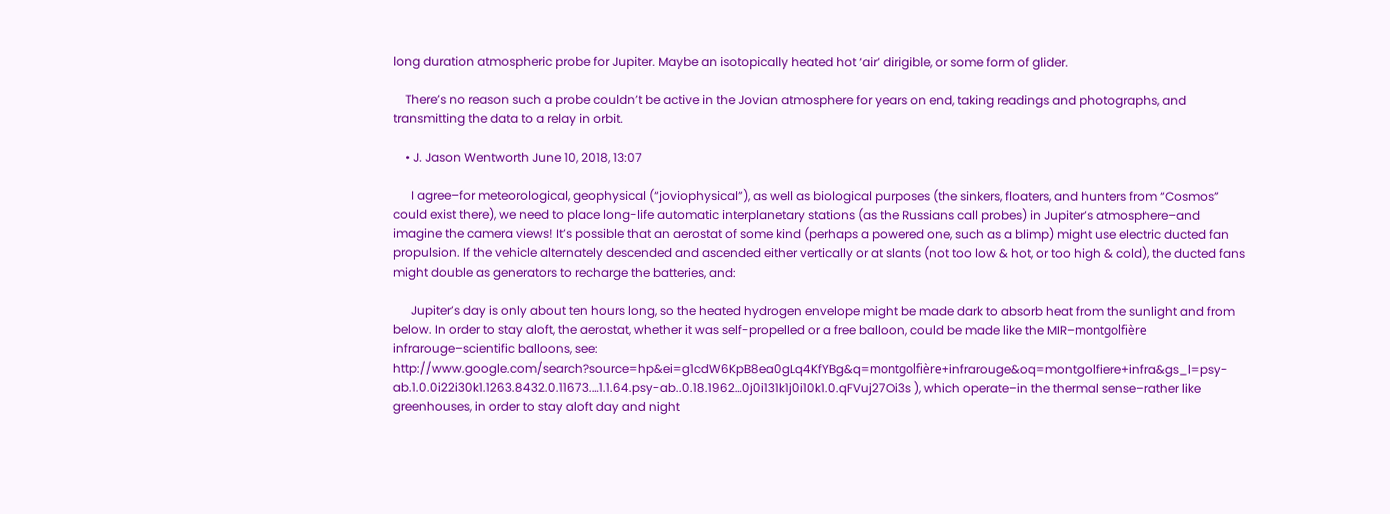long duration atmospheric probe for Jupiter. Maybe an isotopically heated hot ‘air’ dirigible, or some form of glider.

    There’s no reason such a probe couldn’t be active in the Jovian atmosphere for years on end, taking readings and photographs, and transmitting the data to a relay in orbit.

    • J. Jason Wentworth June 10, 2018, 13:07

      I agree–for meteorological, geophysical (“joviophysical”), as well as biological purposes (the sinkers, floaters, and hunters from “Cosmos” could exist there), we need to place long-life automatic interplanetary stations (as the Russians call probes) in Jupiter’s atmosphere–and imagine the camera views! It’s possible that an aerostat of some kind (perhaps a powered one, such as a blimp) might use electric ducted fan propulsion. If the vehicle alternately descended and ascended either vertically or at slants (not too low & hot, or too high & cold), the ducted fans might double as generators to recharge the batteries, and:

      Jupiter’s day is only about ten hours long, so the heated hydrogen envelope might be made dark to absorb heat from the sunlight and from below. In order to stay aloft, the aerostat, whether it was self-propelled or a free balloon, could be made like the MIR–montgolfière infrarouge–scientific balloons, see: http://www.google.com/search?source=hp&ei=g1cdW6KpB8ea0gLq4KfYBg&q=montgolfière+infrarouge&oq=montgolfiere+infra&gs_l=psy-ab.1.0.0i22i30k1.1263.8432.0.11673.…1.1.64.psy-ab..0.18.1962…0j0i131k1j0i10k1.0.qFVuj27Oi3s ), which operate–in the thermal sense–rather like greenhouses, in order to stay aloft day and night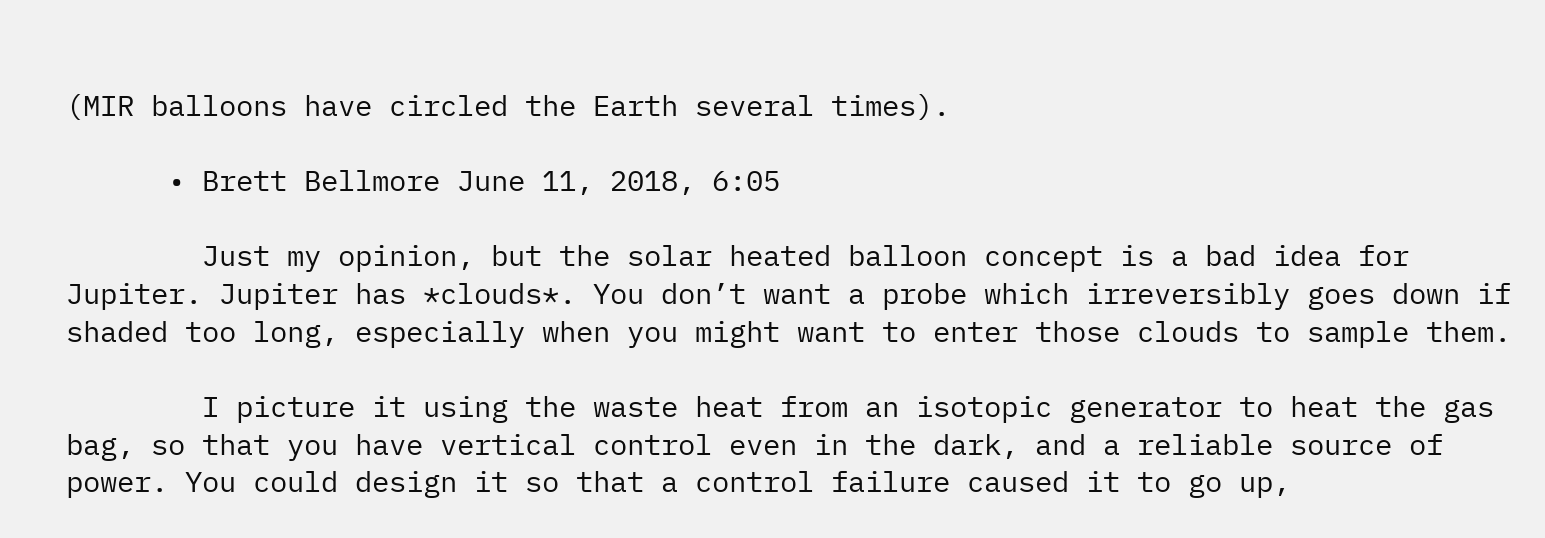(MIR balloons have circled the Earth several times).

      • Brett Bellmore June 11, 2018, 6:05

        Just my opinion, but the solar heated balloon concept is a bad idea for Jupiter. Jupiter has *clouds*. You don’t want a probe which irreversibly goes down if shaded too long, especially when you might want to enter those clouds to sample them.

        I picture it using the waste heat from an isotopic generator to heat the gas bag, so that you have vertical control even in the dark, and a reliable source of power. You could design it so that a control failure caused it to go up,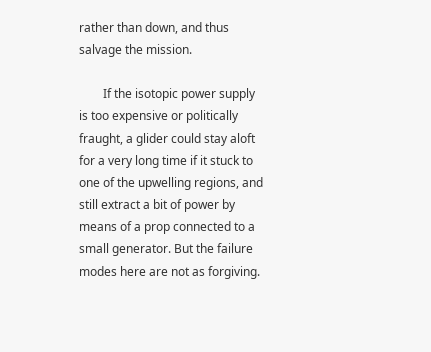rather than down, and thus salvage the mission.

        If the isotopic power supply is too expensive or politically fraught, a glider could stay aloft for a very long time if it stuck to one of the upwelling regions, and still extract a bit of power by means of a prop connected to a small generator. But the failure modes here are not as forgiving.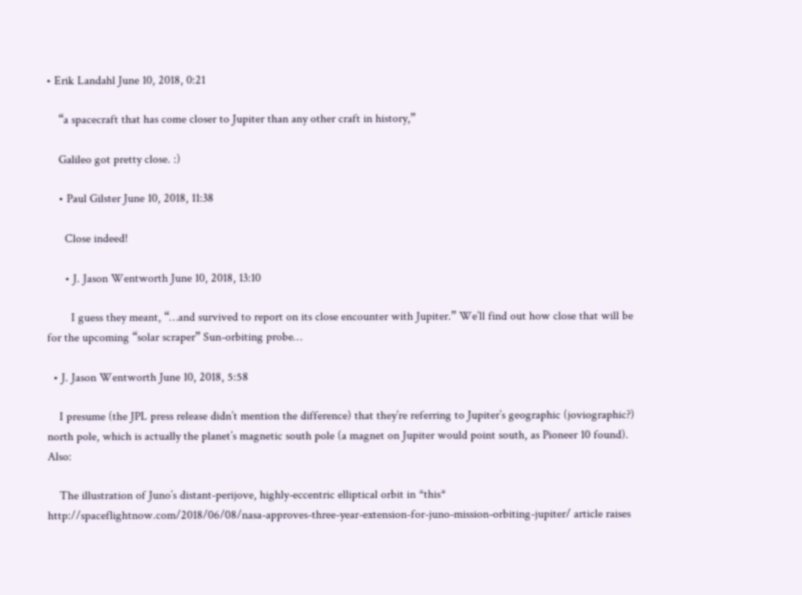• Erik Landahl June 10, 2018, 0:21

    “a spacecraft that has come closer to Jupiter than any other craft in history,”

    Galileo got pretty close. :)

    • Paul Gilster June 10, 2018, 11:38

      Close indeed!

      • J. Jason Wentworth June 10, 2018, 13:10

        I guess they meant, “…and survived to report on its close encounter with Jupiter.” We’ll find out how close that will be for the upcoming “solar scraper” Sun-orbiting probe…

  • J. Jason Wentworth June 10, 2018, 5:58

    I presume (the JPL press release didn’t mention the difference) that they’re referring to Jupiter’s geographic (joviographic?) north pole, which is actually the planet’s magnetic south pole (a magnet on Jupiter would point south, as Pioneer 10 found). Also:

    The illustration of Juno’s distant-perijove, highly-eccentric elliptical orbit in *this* http://spaceflightnow.com/2018/06/08/nasa-approves-three-year-extension-for-juno-mission-orbiting-jupiter/ article raises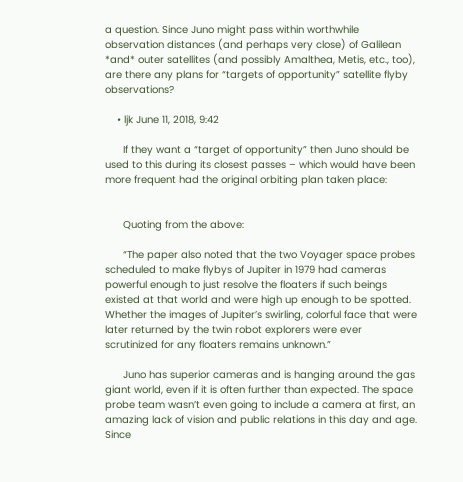a question. Since Juno might pass within worthwhile observation distances (and perhaps very close) of Galilean *and* outer satellites (and possibly Amalthea, Metis, etc., too), are there any plans for “targets of opportunity” satellite flyby observations?

    • ljk June 11, 2018, 9:42

      If they want a “target of opportunity” then Juno should be used to this during its closest passes – which would have been more frequent had the original orbiting plan taken place:


      Quoting from the above:

      “The paper also noted that the two Voyager space probes scheduled to make flybys of Jupiter in 1979 had cameras powerful enough to just resolve the floaters if such beings existed at that world and were high up enough to be spotted. Whether the images of Jupiter’s swirling, colorful face that were later returned by the twin robot explorers were ever scrutinized for any floaters remains unknown.”

      Juno has superior cameras and is hanging around the gas giant world, even if it is often further than expected. The space probe team wasn’t even going to include a camera at first, an amazing lack of vision and public relations in this day and age. Since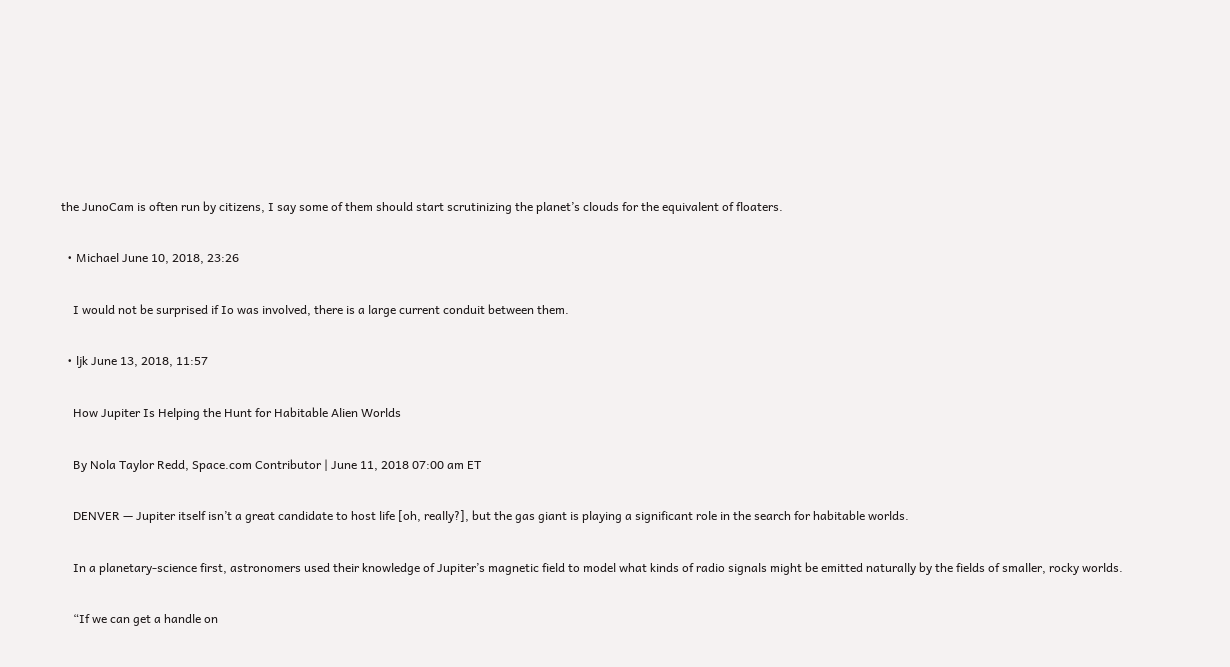the JunoCam is often run by citizens, I say some of them should start scrutinizing the planet’s clouds for the equivalent of floaters.

  • Michael June 10, 2018, 23:26

    I would not be surprised if Io was involved, there is a large current conduit between them.

  • ljk June 13, 2018, 11:57

    How Jupiter Is Helping the Hunt for Habitable Alien Worlds

    By Nola Taylor Redd, Space.com Contributor | June 11, 2018 07:00 am ET

    DENVER — Jupiter itself isn’t a great candidate to host life [oh, really?], but the gas giant is playing a significant role in the search for habitable worlds.

    In a planetary-science first, astronomers used their knowledge of Jupiter’s magnetic field to model what kinds of radio signals might be emitted naturally by the fields of smaller, rocky worlds.

    “If we can get a handle on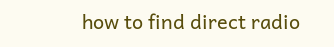how to find direct radio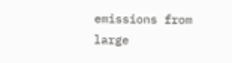emissions from large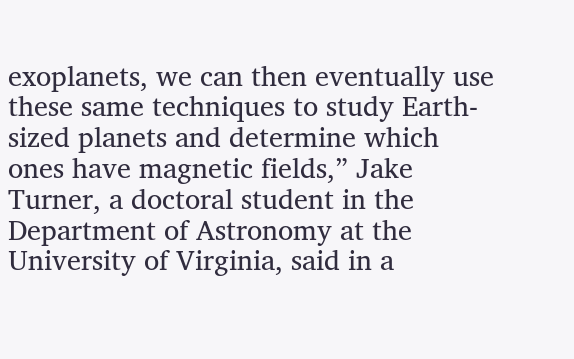exoplanets, we can then eventually use these same techniques to study Earth-sized planets and determine which ones have magnetic fields,” Jake Turner, a doctoral student in the Department of Astronomy at the University of Virginia, said in a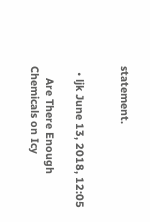statement.


  • ljk June 13, 2018, 12:05

    Are There Enough Chemicals on Icy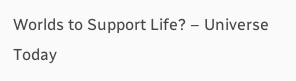Worlds to Support Life? – Universe Today